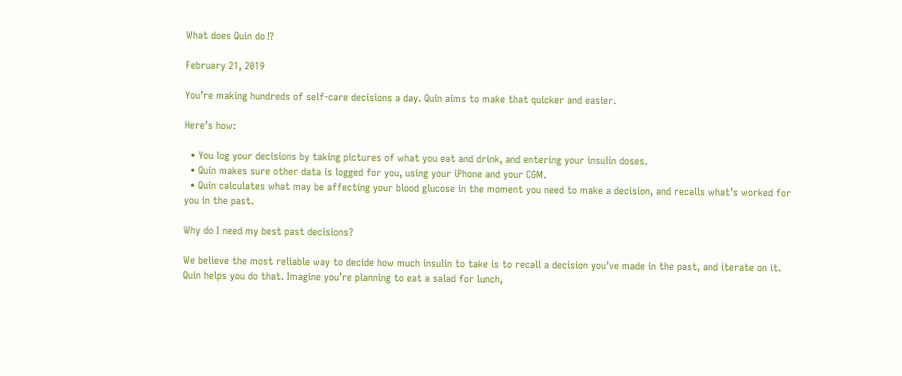What does Quin do⁉

February 21, 2019

You’re making hundreds of self-care decisions a day. Quin aims to make that quicker and easier.

Here’s how:

  • You log your decisions by taking pictures of what you eat and drink, and entering your insulin doses.
  • Quin makes sure other data is logged for you, using your iPhone and your CGM.
  • Quin calculates what may be affecting your blood glucose in the moment you need to make a decision, and recalls what’s worked for you in the past.

Why do I need my best past decisions?

We believe the most reliable way to decide how much insulin to take is to recall a decision you’ve made in the past, and iterate on it. Quin helps you do that. Imagine you’re planning to eat a salad for lunch,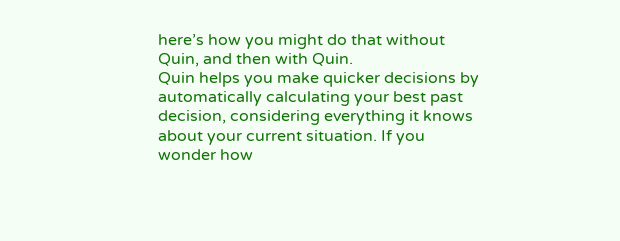here’s how you might do that without Quin, and then with Quin.
Quin helps you make quicker decisions by automatically calculating your best past decision, considering everything it knows about your current situation. If you wonder how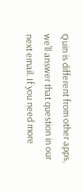Quin is different from other apps, we’ll answer that question in our next email. If you need more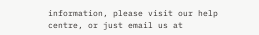information, please visit our help centre, or just email us at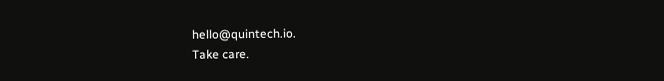hello@quintech.io.
Take care.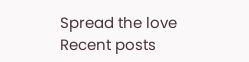Spread the love
Recent posts